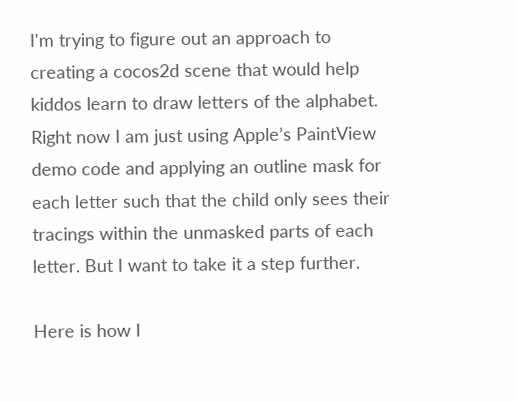I'm trying to figure out an approach to creating a cocos2d scene that would help kiddos learn to draw letters of the alphabet. Right now I am just using Apple’s PaintView demo code and applying an outline mask for each letter such that the child only sees their tracings within the unmasked parts of each letter. But I want to take it a step further.

Here is how I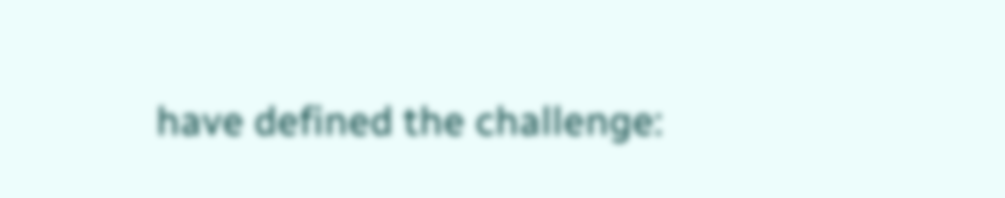have defined the challenge: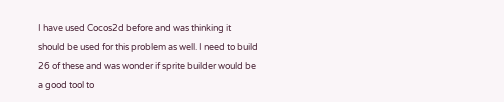I have used Cocos2d before and was thinking it should be used for this problem as well. I need to build 26 of these and was wonder if sprite builder would be a good tool to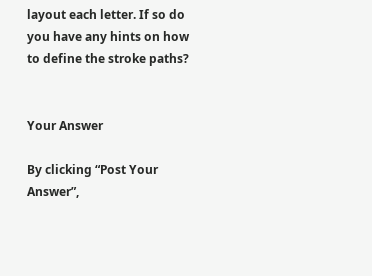layout each letter. If so do you have any hints on how to define the stroke paths?


Your Answer

By clicking “Post Your Answer”,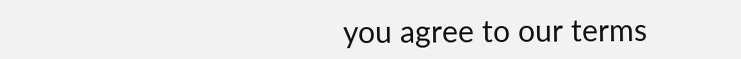you agree to our terms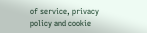of service, privacy policy and cookie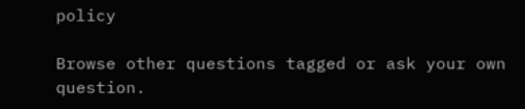policy

Browse other questions tagged or ask your own question.